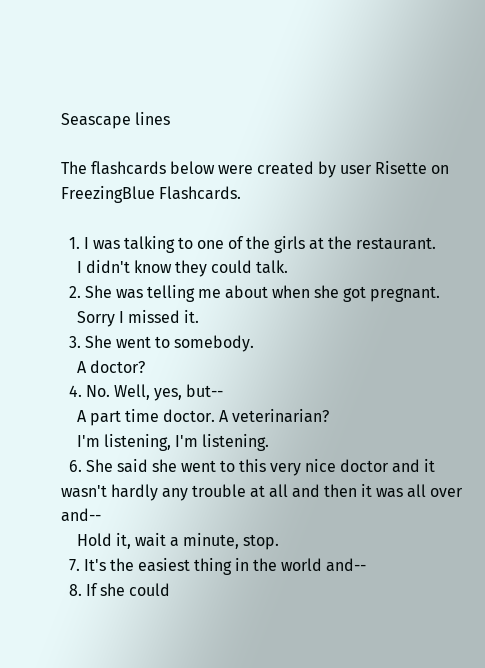Seascape lines

The flashcards below were created by user Risette on FreezingBlue Flashcards.

  1. I was talking to one of the girls at the restaurant.
    I didn't know they could talk.
  2. She was telling me about when she got pregnant.
    Sorry I missed it.
  3. She went to somebody.
    A doctor?
  4. No. Well, yes, but--
    A part time doctor. A veterinarian?
    I'm listening, I'm listening.
  6. She said she went to this very nice doctor and it wasn't hardly any trouble at all and then it was all over and--
    Hold it, wait a minute, stop.
  7. It's the easiest thing in the world and--
  8. If she could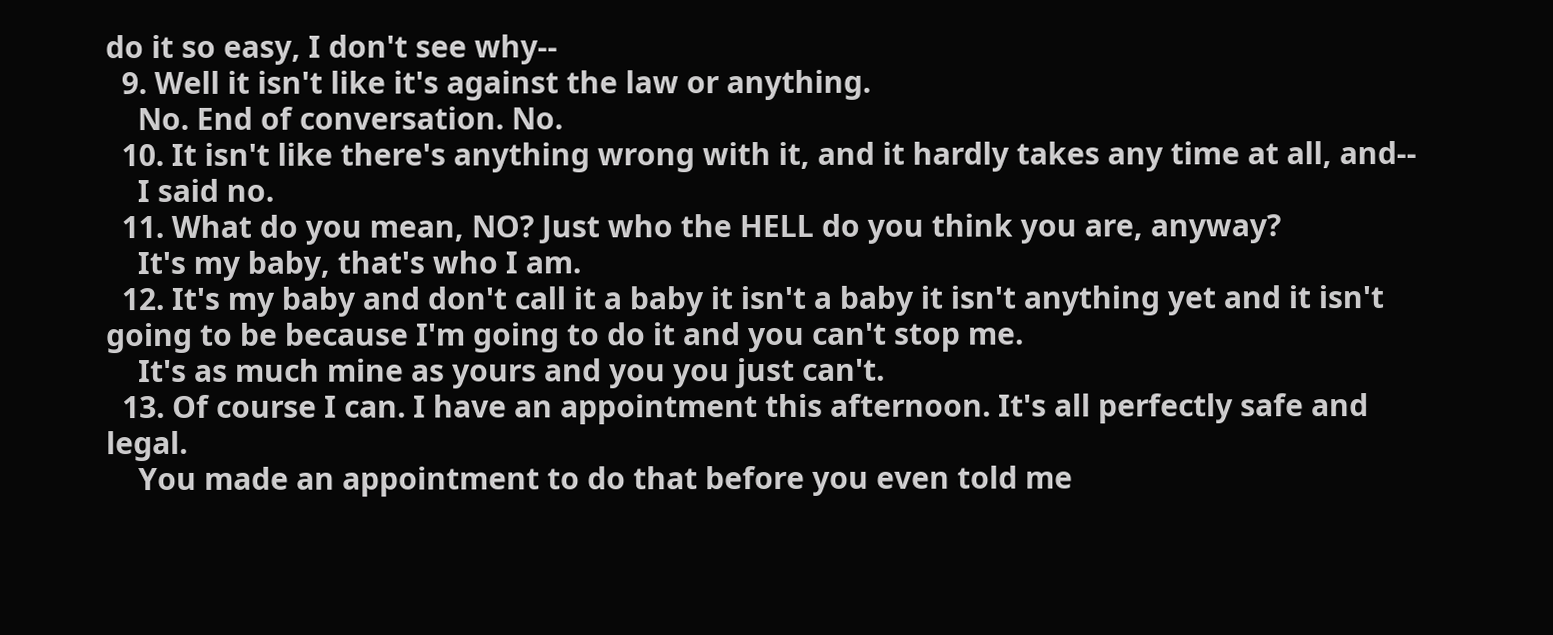do it so easy, I don't see why--
  9. Well it isn't like it's against the law or anything.
    No. End of conversation. No.
  10. It isn't like there's anything wrong with it, and it hardly takes any time at all, and--
    I said no.
  11. What do you mean, NO? Just who the HELL do you think you are, anyway?
    It's my baby, that's who I am.
  12. It's my baby and don't call it a baby it isn't a baby it isn't anything yet and it isn't going to be because I'm going to do it and you can't stop me.
    It's as much mine as yours and you you just can't.
  13. Of course I can. I have an appointment this afternoon. It's all perfectly safe and legal.
    You made an appointment to do that before you even told me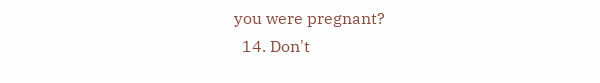you were pregnant?
  14. Don't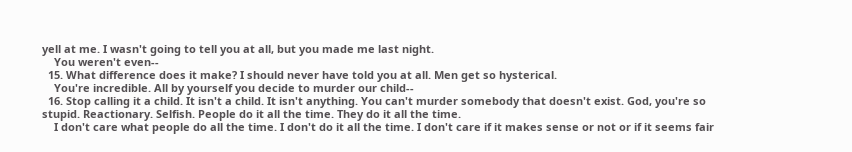yell at me. I wasn't going to tell you at all, but you made me last night.
    You weren't even--
  15. What difference does it make? I should never have told you at all. Men get so hysterical.
    You're incredible. All by yourself you decide to murder our child--
  16. Stop calling it a child. It isn't a child. It isn't anything. You can't murder somebody that doesn't exist. God, you're so stupid. Reactionary. Selfish. People do it all the time. They do it all the time.
    I don't care what people do all the time. I don't do it all the time. I don't care if it makes sense or not or if it seems fair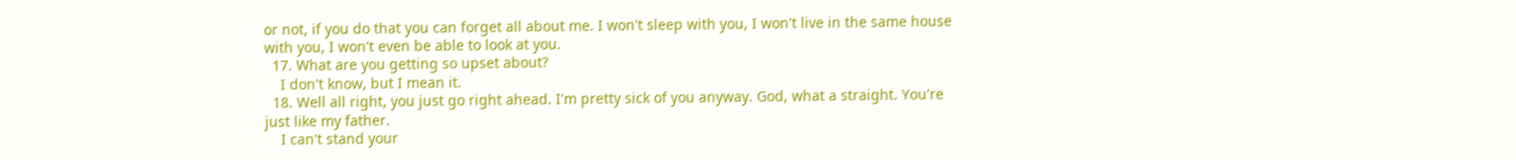or not, if you do that you can forget all about me. I won't sleep with you, I won't live in the same house with you, I won't even be able to look at you.
  17. What are you getting so upset about?
    I don't know, but I mean it.
  18. Well all right, you just go right ahead. I'm pretty sick of you anyway. God, what a straight. You're just like my father.
    I can't stand your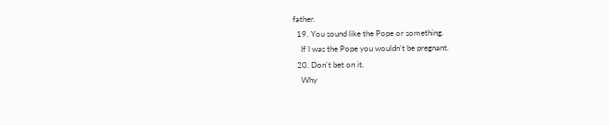father.
  19. You sound like the Pope or something.
    If I was the Pope you wouldn't be pregnant.
  20. Don't bet on it.
    Why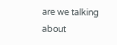are we talking about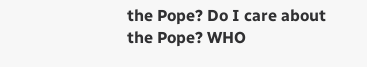the Pope? Do I care about the Pope? WHO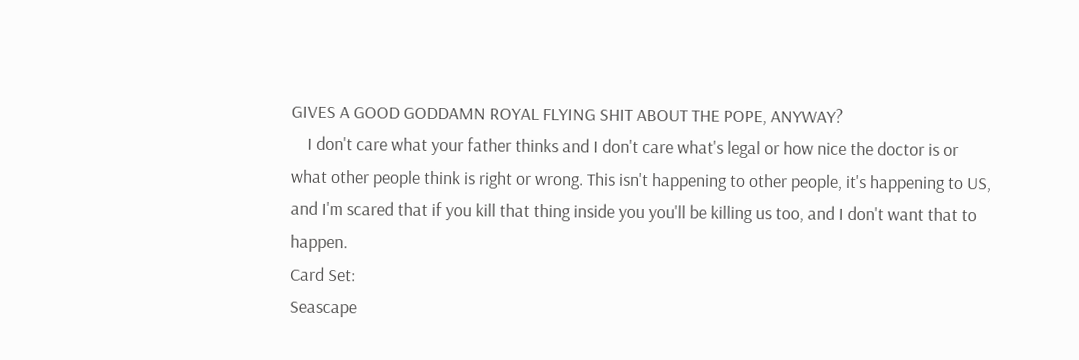GIVES A GOOD GODDAMN ROYAL FLYING SHIT ABOUT THE POPE, ANYWAY?
    I don't care what your father thinks and I don't care what's legal or how nice the doctor is or what other people think is right or wrong. This isn't happening to other people, it's happening to US, and I'm scared that if you kill that thing inside you you'll be killing us too, and I don't want that to happen.
Card Set:
Seascape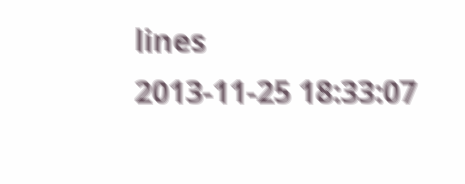lines
2013-11-25 18:33:07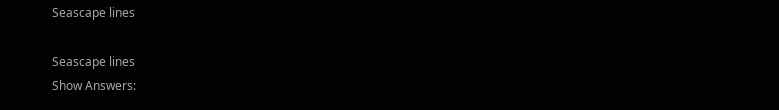Seascape lines

Seascape lines
Show Answers: